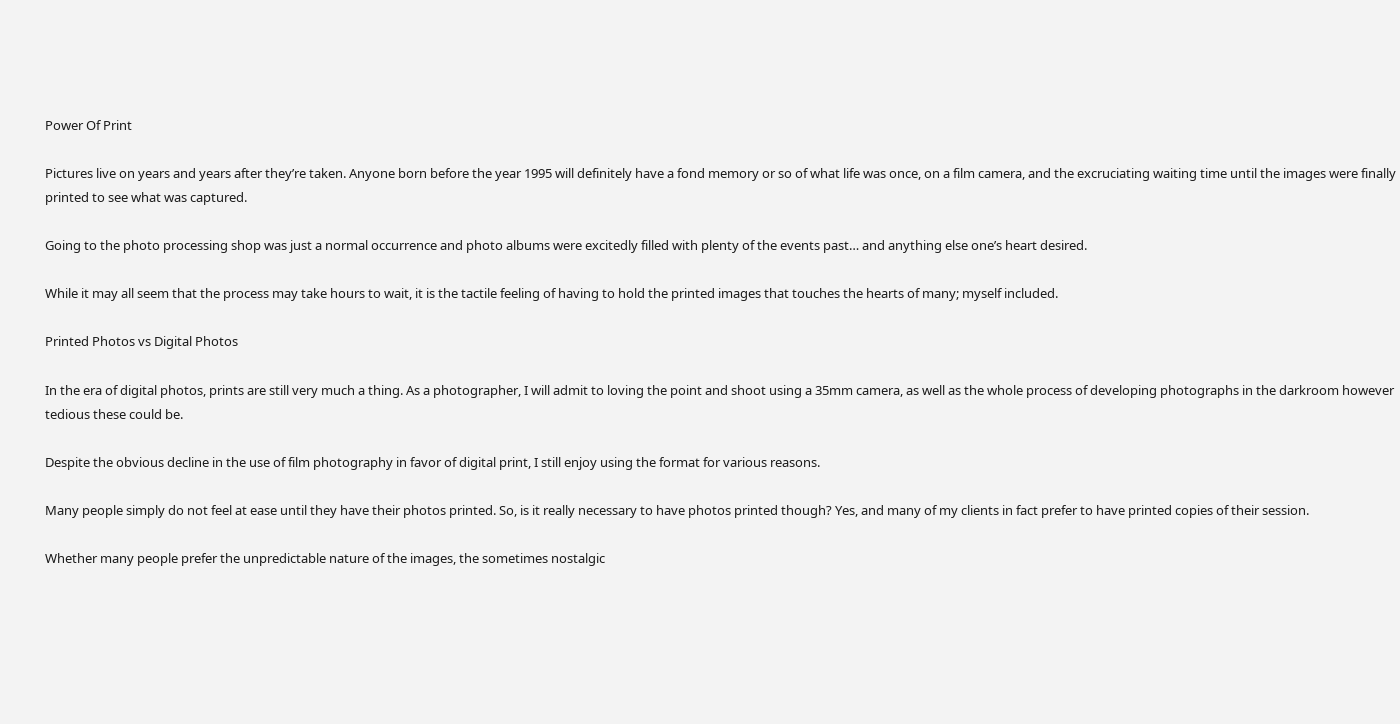Power Of Print

Pictures live on years and years after they’re taken. Anyone born before the year 1995 will definitely have a fond memory or so of what life was once, on a film camera, and the excruciating waiting time until the images were finally printed to see what was captured.

Going to the photo processing shop was just a normal occurrence and photo albums were excitedly filled with plenty of the events past… and anything else one’s heart desired.

While it may all seem that the process may take hours to wait, it is the tactile feeling of having to hold the printed images that touches the hearts of many; myself included.

Printed Photos vs Digital Photos

In the era of digital photos, prints are still very much a thing. As a photographer, I will admit to loving the point and shoot using a 35mm camera, as well as the whole process of developing photographs in the darkroom however tedious these could be.

Despite the obvious decline in the use of film photography in favor of digital print, I still enjoy using the format for various reasons.

Many people simply do not feel at ease until they have their photos printed. So, is it really necessary to have photos printed though? Yes, and many of my clients in fact prefer to have printed copies of their session.

Whether many people prefer the unpredictable nature of the images, the sometimes nostalgic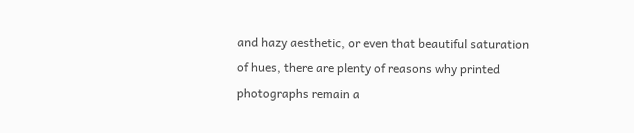and hazy aesthetic, or even that beautiful saturation of hues, there are plenty of reasons why printed
photographs remain a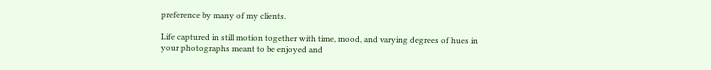preference by many of my clients.

Life captured in still motion together with time, mood, and varying degrees of hues in your photographs meant to be enjoyed and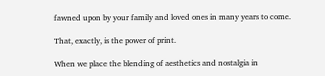fawned upon by your family and loved ones in many years to come.

That, exactly, is the power of print.

When we place the blending of aesthetics and nostalgia in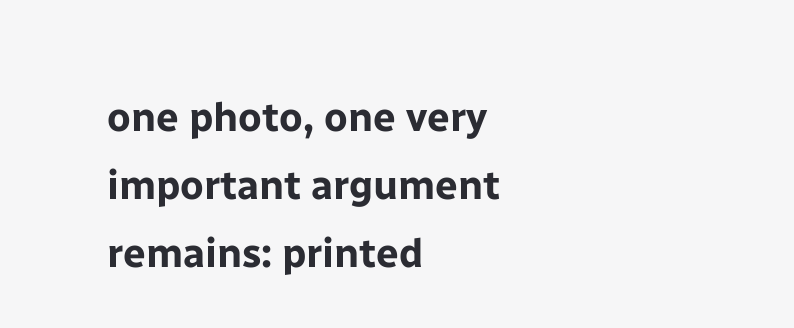one photo, one very important argument remains: printed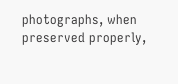photographs, when preserved properly,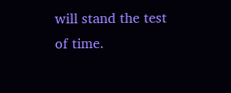will stand the test of time.